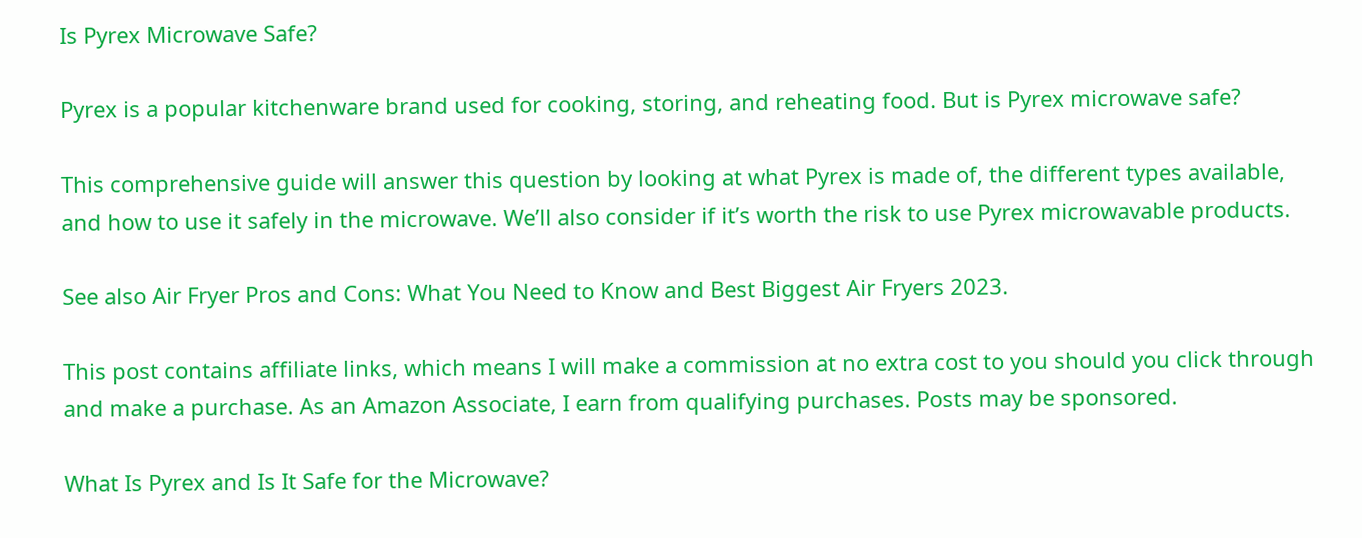Is Pyrex Microwave Safe?

Pyrex is a popular kitchenware brand used for cooking, storing, and reheating food. But is Pyrex microwave safe?

This comprehensive guide will answer this question by looking at what Pyrex is made of, the different types available, and how to use it safely in the microwave. We’ll also consider if it’s worth the risk to use Pyrex microwavable products.

See also Air Fryer Pros and Cons: What You Need to Know and Best Biggest Air Fryers 2023.

This post contains affiliate links, which means I will make a commission at no extra cost to you should you click through and make a purchase. As an Amazon Associate, I earn from qualifying purchases. Posts may be sponsored.

What Is Pyrex and Is It Safe for the Microwave?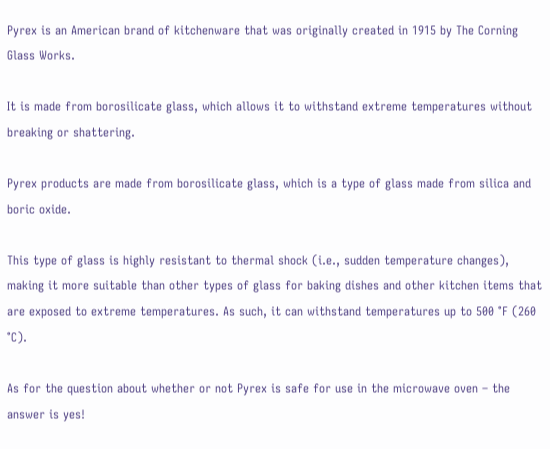Pyrex is an American brand of kitchenware that was originally created in 1915 by The Corning Glass Works.

It is made from borosilicate glass, which allows it to withstand extreme temperatures without breaking or shattering.

Pyrex products are made from borosilicate glass, which is a type of glass made from silica and boric oxide.

This type of glass is highly resistant to thermal shock (i.e., sudden temperature changes), making it more suitable than other types of glass for baking dishes and other kitchen items that are exposed to extreme temperatures. As such, it can withstand temperatures up to 500 °F (260 °C).

As for the question about whether or not Pyrex is safe for use in the microwave oven – the answer is yes!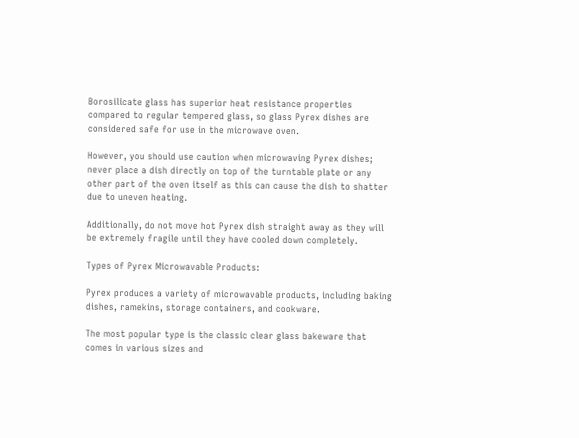Borosilicate glass has superior heat resistance properties compared to regular tempered glass, so glass Pyrex dishes are considered safe for use in the microwave oven.

However, you should use caution when microwaving Pyrex dishes; never place a dish directly on top of the turntable plate or any other part of the oven itself as this can cause the dish to shatter due to uneven heating.

Additionally, do not move hot Pyrex dish straight away as they will be extremely fragile until they have cooled down completely.

Types of Pyrex Microwavable Products:

Pyrex produces a variety of microwavable products, including baking dishes, ramekins, storage containers, and cookware.

The most popular type is the classic clear glass bakeware that comes in various sizes and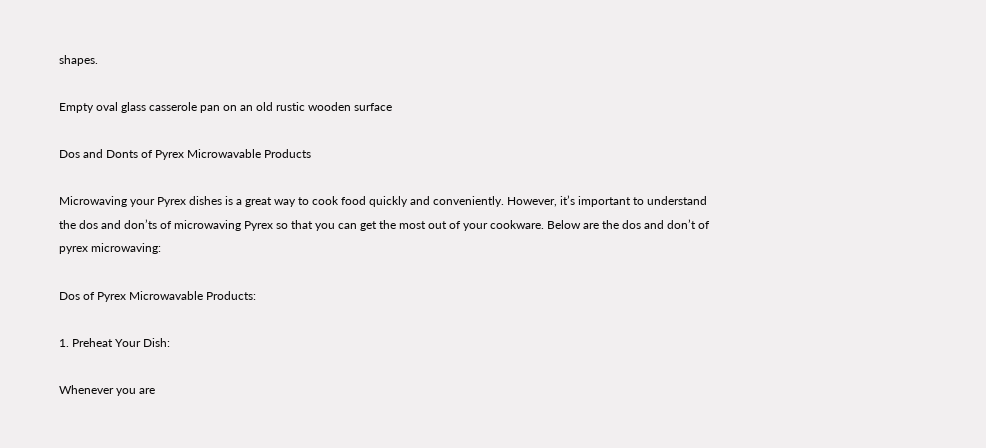shapes.

Empty oval glass casserole pan on an old rustic wooden surface

Dos and Donts of Pyrex Microwavable Products

Microwaving your Pyrex dishes is a great way to cook food quickly and conveniently. However, it’s important to understand the dos and don’ts of microwaving Pyrex so that you can get the most out of your cookware. Below are the dos and don’t of pyrex microwaving:

Dos of Pyrex Microwavable Products:

1. Preheat Your Dish:

Whenever you are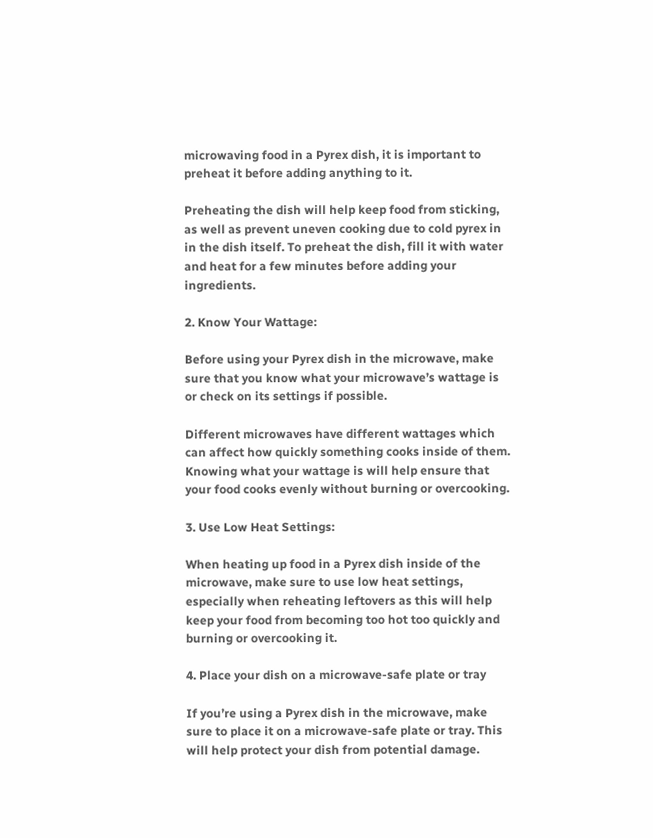microwaving food in a Pyrex dish, it is important to preheat it before adding anything to it.

Preheating the dish will help keep food from sticking, as well as prevent uneven cooking due to cold pyrex in in the dish itself. To preheat the dish, fill it with water and heat for a few minutes before adding your ingredients.

2. Know Your Wattage:

Before using your Pyrex dish in the microwave, make sure that you know what your microwave’s wattage is or check on its settings if possible.

Different microwaves have different wattages which can affect how quickly something cooks inside of them. Knowing what your wattage is will help ensure that your food cooks evenly without burning or overcooking.

3. Use Low Heat Settings:

When heating up food in a Pyrex dish inside of the microwave, make sure to use low heat settings, especially when reheating leftovers as this will help keep your food from becoming too hot too quickly and burning or overcooking it.

4. Place your dish on a microwave-safe plate or tray

If you’re using a Pyrex dish in the microwave, make sure to place it on a microwave-safe plate or tray. This will help protect your dish from potential damage.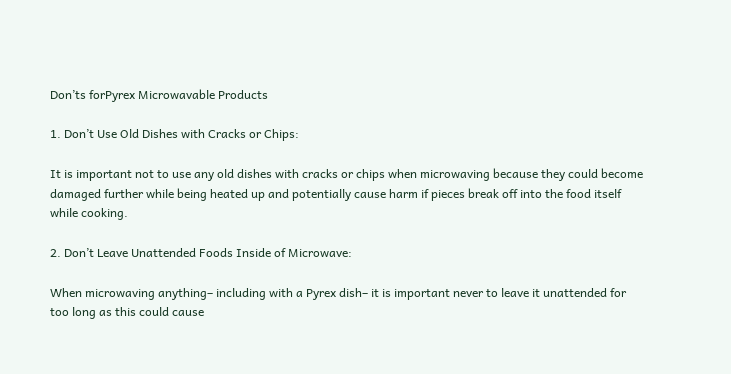Don’ts forPyrex Microwavable Products

1. Don’t Use Old Dishes with Cracks or Chips:

It is important not to use any old dishes with cracks or chips when microwaving because they could become damaged further while being heated up and potentially cause harm if pieces break off into the food itself while cooking.

2. Don’t Leave Unattended Foods Inside of Microwave:

When microwaving anything– including with a Pyrex dish– it is important never to leave it unattended for too long as this could cause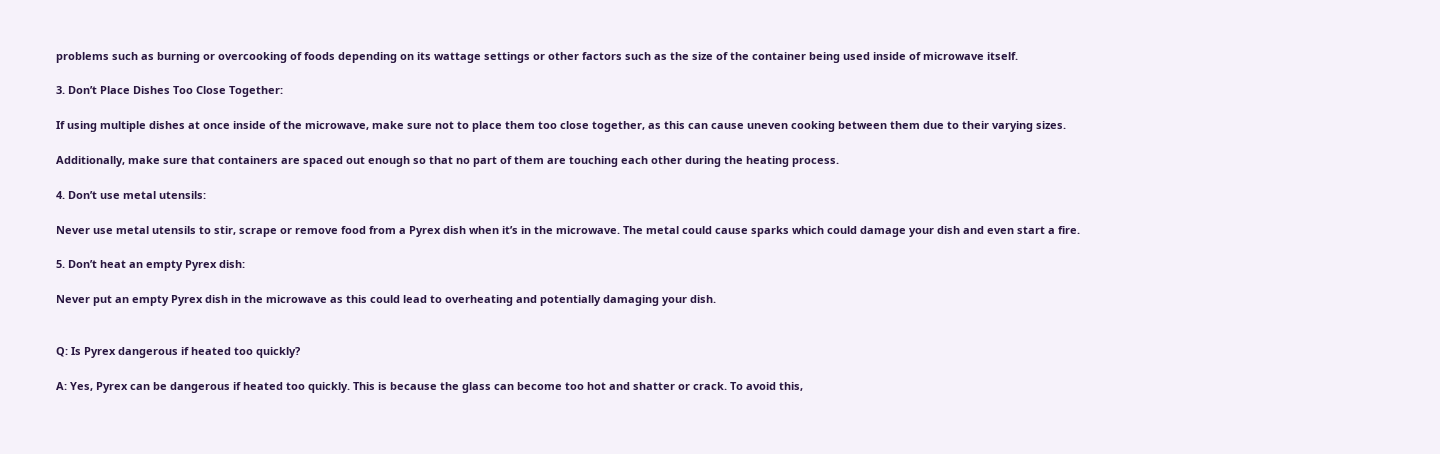problems such as burning or overcooking of foods depending on its wattage settings or other factors such as the size of the container being used inside of microwave itself.

3. Don’t Place Dishes Too Close Together:

If using multiple dishes at once inside of the microwave, make sure not to place them too close together, as this can cause uneven cooking between them due to their varying sizes.

Additionally, make sure that containers are spaced out enough so that no part of them are touching each other during the heating process.

4. Don’t use metal utensils:

Never use metal utensils to stir, scrape or remove food from a Pyrex dish when it’s in the microwave. The metal could cause sparks which could damage your dish and even start a fire.

5. Don’t heat an empty Pyrex dish:

Never put an empty Pyrex dish in the microwave as this could lead to overheating and potentially damaging your dish.


Q: Is Pyrex dangerous if heated too quickly?

A: Yes, Pyrex can be dangerous if heated too quickly. This is because the glass can become too hot and shatter or crack. To avoid this,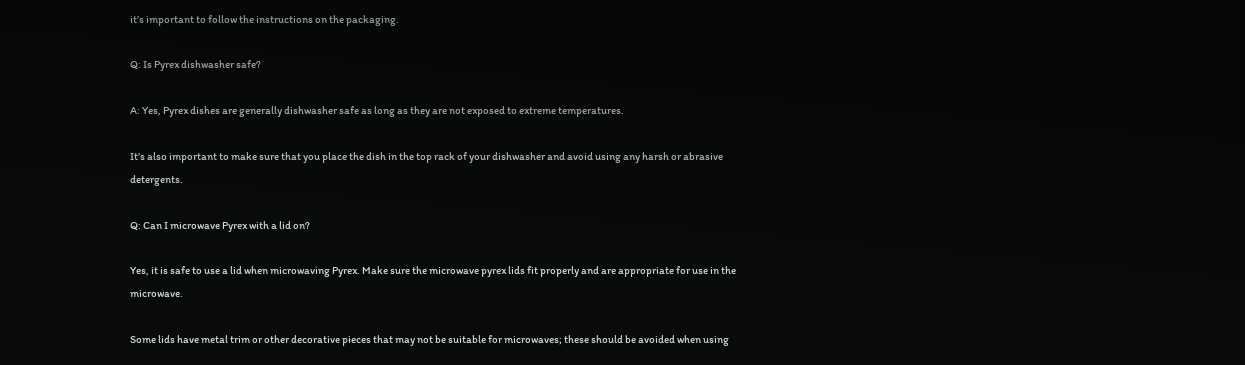it’s important to follow the instructions on the packaging.

Q: Is Pyrex dishwasher safe?

A: Yes, Pyrex dishes are generally dishwasher safe as long as they are not exposed to extreme temperatures.

It’s also important to make sure that you place the dish in the top rack of your dishwasher and avoid using any harsh or abrasive detergents.

Q: Can I microwave Pyrex with a lid on?

Yes, it is safe to use a lid when microwaving Pyrex. Make sure the microwave pyrex lids fit properly and are appropriate for use in the microwave.

Some lids have metal trim or other decorative pieces that may not be suitable for microwaves; these should be avoided when using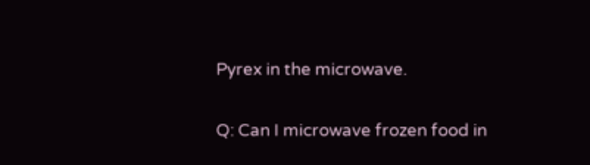Pyrex in the microwave.

Q: Can I microwave frozen food in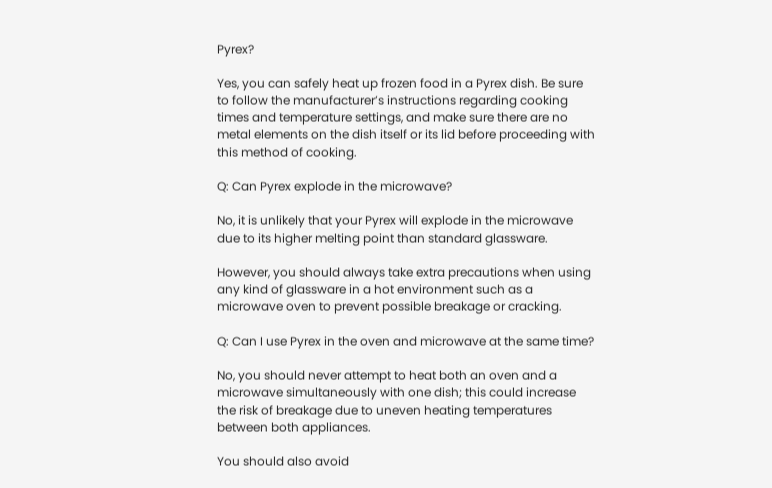Pyrex?

Yes, you can safely heat up frozen food in a Pyrex dish. Be sure to follow the manufacturer’s instructions regarding cooking times and temperature settings, and make sure there are no metal elements on the dish itself or its lid before proceeding with this method of cooking.

Q: Can Pyrex explode in the microwave?

No, it is unlikely that your Pyrex will explode in the microwave due to its higher melting point than standard glassware.

However, you should always take extra precautions when using any kind of glassware in a hot environment such as a microwave oven to prevent possible breakage or cracking.

Q: Can I use Pyrex in the oven and microwave at the same time?

No, you should never attempt to heat both an oven and a microwave simultaneously with one dish; this could increase the risk of breakage due to uneven heating temperatures between both appliances.

You should also avoid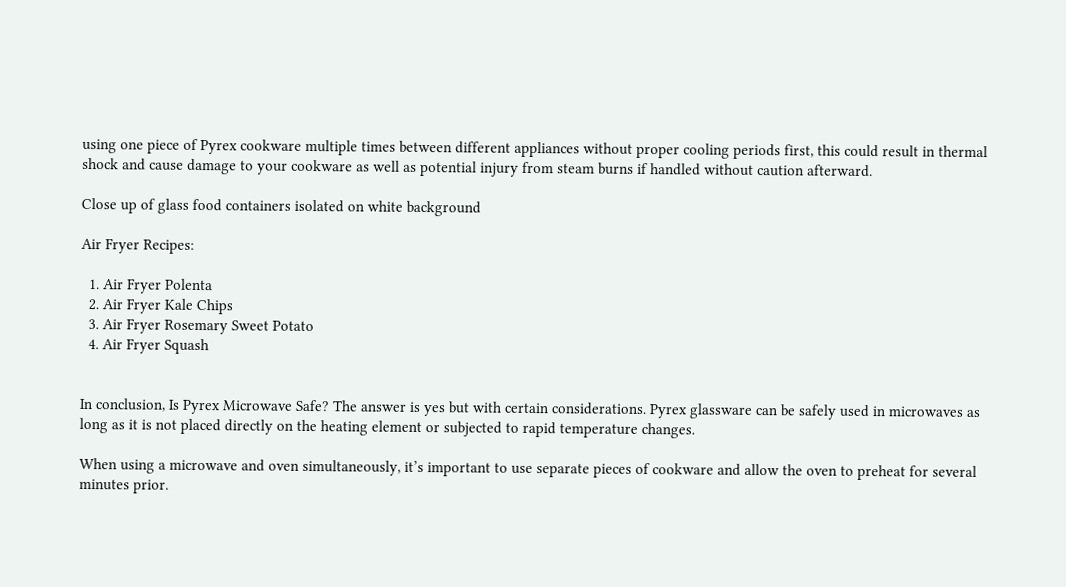using one piece of Pyrex cookware multiple times between different appliances without proper cooling periods first, this could result in thermal shock and cause damage to your cookware as well as potential injury from steam burns if handled without caution afterward.

Close up of glass food containers isolated on white background

Air Fryer Recipes:

  1. Air Fryer Polenta
  2. Air Fryer Kale Chips
  3. Air Fryer Rosemary Sweet Potato
  4. Air Fryer Squash


In conclusion, Is Pyrex Microwave Safe? The answer is yes but with certain considerations. Pyrex glassware can be safely used in microwaves as long as it is not placed directly on the heating element or subjected to rapid temperature changes.

When using a microwave and oven simultaneously, it’s important to use separate pieces of cookware and allow the oven to preheat for several minutes prior.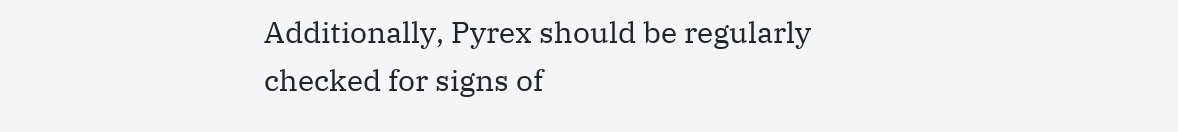Additionally, Pyrex should be regularly checked for signs of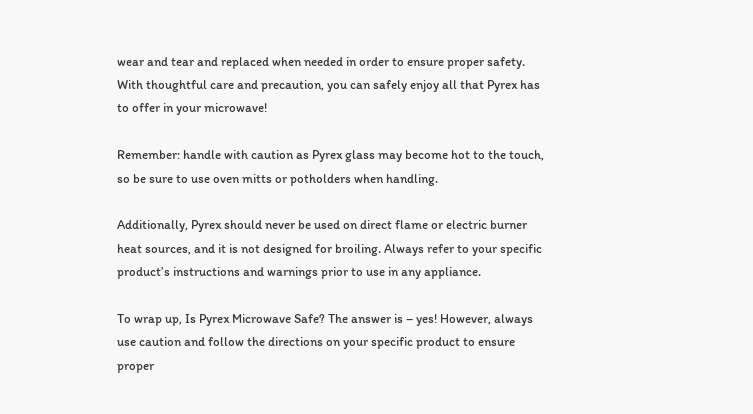wear and tear and replaced when needed in order to ensure proper safety. With thoughtful care and precaution, you can safely enjoy all that Pyrex has to offer in your microwave!

Remember: handle with caution as Pyrex glass may become hot to the touch, so be sure to use oven mitts or potholders when handling.

Additionally, Pyrex should never be used on direct flame or electric burner heat sources, and it is not designed for broiling. Always refer to your specific product’s instructions and warnings prior to use in any appliance.

To wrap up, Is Pyrex Microwave Safe? The answer is – yes! However, always use caution and follow the directions on your specific product to ensure proper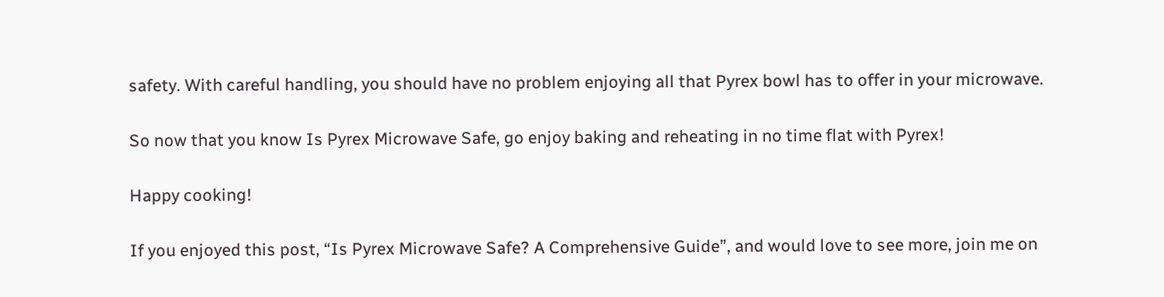safety. With careful handling, you should have no problem enjoying all that Pyrex bowl has to offer in your microwave.

So now that you know Is Pyrex Microwave Safe, go enjoy baking and reheating in no time flat with Pyrex!

Happy cooking!

If you enjoyed this post, “Is Pyrex Microwave Safe? A Comprehensive Guide”, and would love to see more, join me on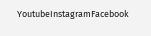YoutubeInstagramFacebook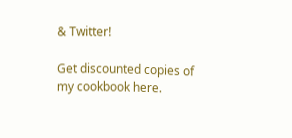& Twitter!

Get discounted copies of my cookbook here.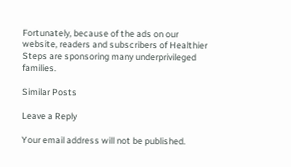Fortunately, because of the ads on our website, readers and subscribers of Healthier Steps are sponsoring many underprivileged families.

Similar Posts

Leave a Reply

Your email address will not be published.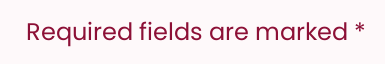Required fields are marked *